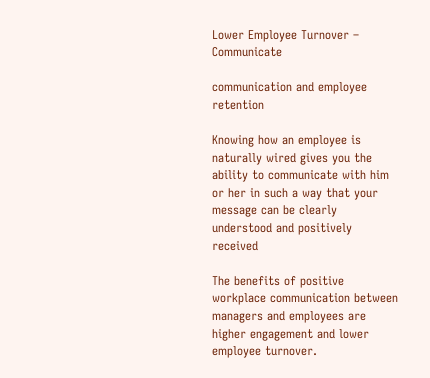Lower Employee Turnover – Communicate

communication and employee retention

Knowing how an employee is naturally wired gives you the ability to communicate with him or her in such a way that your message can be clearly understood and positively received

The benefits of positive workplace communication between managers and employees are higher engagement and lower employee turnover.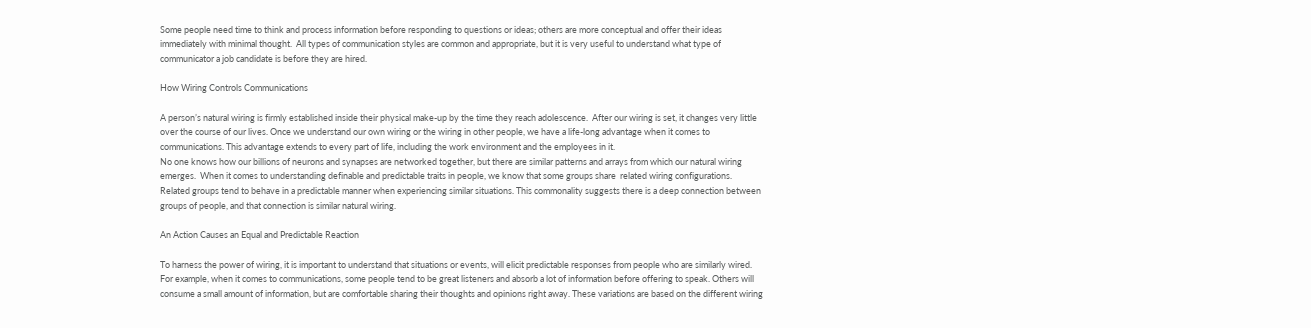Some people need time to think and process information before responding to questions or ideas; others are more conceptual and offer their ideas immediately with minimal thought.  All types of communication styles are common and appropriate, but it is very useful to understand what type of communicator a job candidate is before they are hired.

How Wiring Controls Communications

A person’s natural wiring is firmly established inside their physical make-up by the time they reach adolescence.  After our wiring is set, it changes very little over the course of our lives. Once we understand our own wiring or the wiring in other people, we have a life-long advantage when it comes to communications. This advantage extends to every part of life, including the work environment and the employees in it.
No one knows how our billions of neurons and synapses are networked together, but there are similar patterns and arrays from which our natural wiring emerges.  When it comes to understanding definable and predictable traits in people, we know that some groups share  related wiring configurations.  Related groups tend to behave in a predictable manner when experiencing similar situations. This commonality suggests there is a deep connection between groups of people, and that connection is similar natural wiring.

An Action Causes an Equal and Predictable Reaction

To harness the power of wiring, it is important to understand that situations or events, will elicit predictable responses from people who are similarly wired.  For example, when it comes to communications, some people tend to be great listeners and absorb a lot of information before offering to speak. Others will consume a small amount of information, but are comfortable sharing their thoughts and opinions right away. These variations are based on the different wiring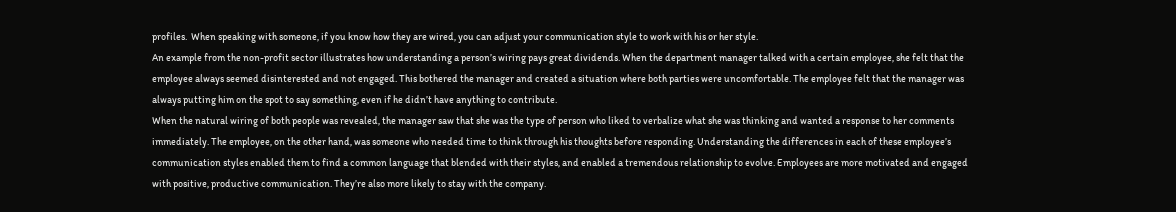profiles.  When speaking with someone, if you know how they are wired, you can adjust your communication style to work with his or her style.
An example from the non-profit sector illustrates how understanding a person’s wiring pays great dividends. When the department manager talked with a certain employee, she felt that the employee always seemed disinterested and not engaged. This bothered the manager and created a situation where both parties were uncomfortable. The employee felt that the manager was always putting him on the spot to say something, even if he didn’t have anything to contribute.
When the natural wiring of both people was revealed, the manager saw that she was the type of person who liked to verbalize what she was thinking and wanted a response to her comments immediately. The employee, on the other hand, was someone who needed time to think through his thoughts before responding. Understanding the differences in each of these employee’s communication styles enabled them to find a common language that blended with their styles, and enabled a tremendous relationship to evolve. Employees are more motivated and engaged with positive, productive communication. They’re also more likely to stay with the company.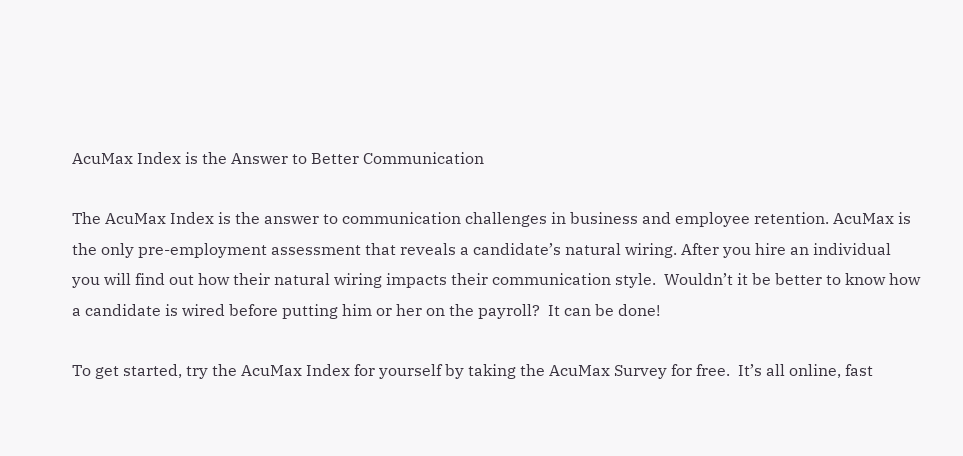AcuMax Index is the Answer to Better Communication

The AcuMax Index is the answer to communication challenges in business and employee retention. AcuMax is the only pre-employment assessment that reveals a candidate’s natural wiring. After you hire an individual you will find out how their natural wiring impacts their communication style.  Wouldn’t it be better to know how a candidate is wired before putting him or her on the payroll?  It can be done!

To get started, try the AcuMax Index for yourself by taking the AcuMax Survey for free.  It’s all online, fast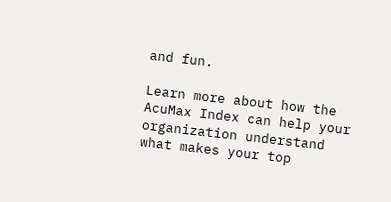and fun.

Learn more about how the AcuMax Index can help your organization understand what makes your top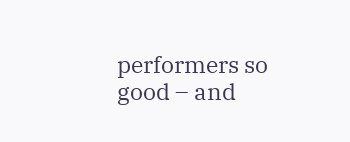performers so good – and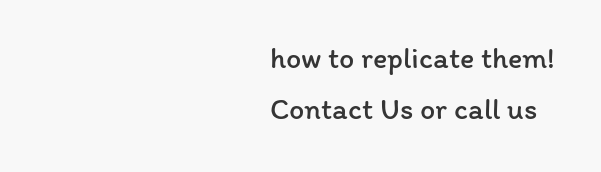how to replicate them! Contact Us or call us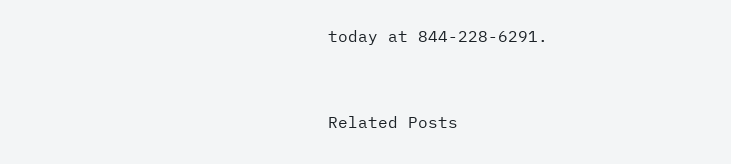today at 844-228-6291.


Related Posts